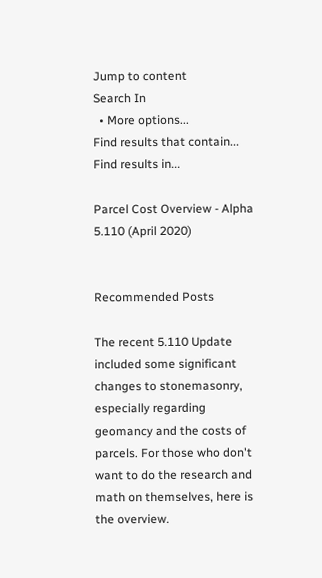Jump to content
Search In
  • More options...
Find results that contain...
Find results in...

Parcel Cost Overview - Alpha 5.110 (April 2020)


Recommended Posts

The recent 5.110 Update included some significant changes to stonemasonry, especially regarding geomancy and the costs of parcels. For those who don't want to do the research and math on themselves, here is the overview.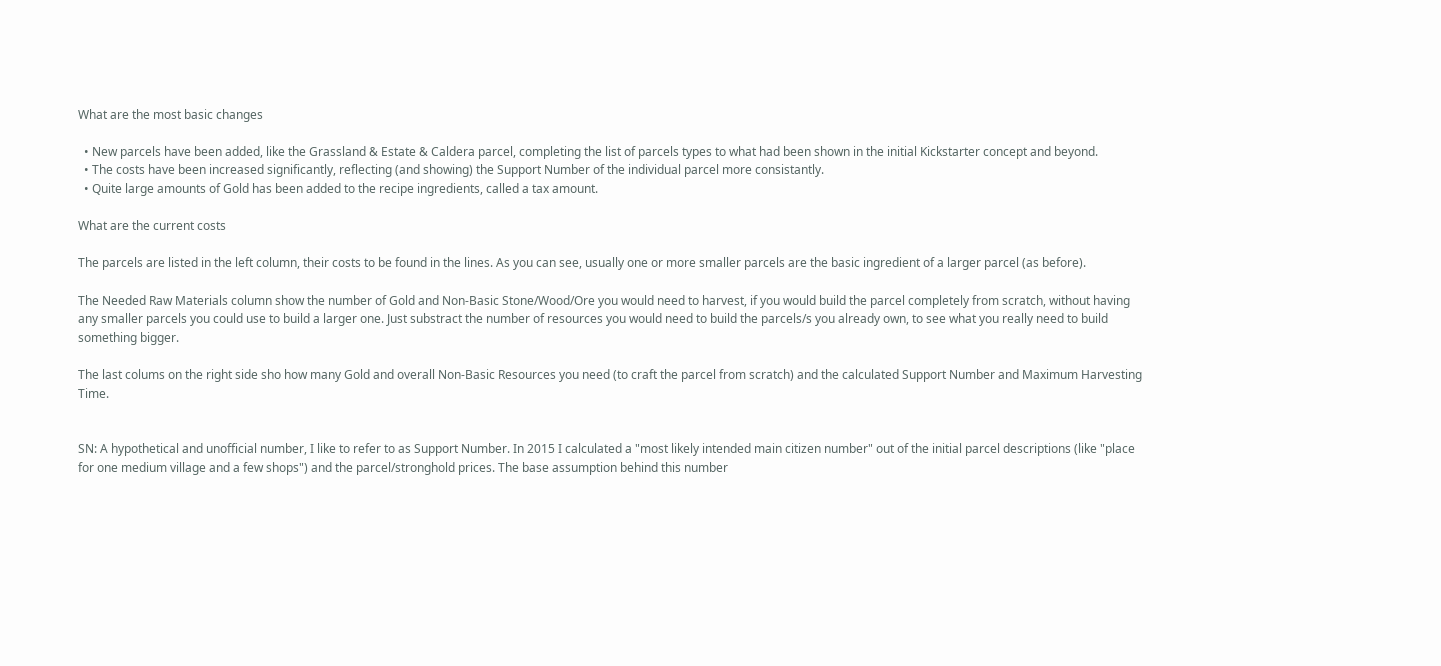What are the most basic changes

  • New parcels have been added, like the Grassland & Estate & Caldera parcel, completing the list of parcels types to what had been shown in the initial Kickstarter concept and beyond.
  • The costs have been increased significantly, reflecting (and showing) the Support Number of the individual parcel more consistantly.
  • Quite large amounts of Gold has been added to the recipe ingredients, called a tax amount.

What are the current costs

The parcels are listed in the left column, their costs to be found in the lines. As you can see, usually one or more smaller parcels are the basic ingredient of a larger parcel (as before).

The Needed Raw Materials column show the number of Gold and Non-Basic Stone/Wood/Ore you would need to harvest, if you would build the parcel completely from scratch, without having any smaller parcels you could use to build a larger one. Just substract the number of resources you would need to build the parcels/s you already own, to see what you really need to build something bigger.

The last colums on the right side sho how many Gold and overall Non-Basic Resources you need (to craft the parcel from scratch) and the calculated Support Number and Maximum Harvesting Time.


SN: A hypothetical and unofficial number, I like to refer to as Support Number. In 2015 I calculated a "most likely intended main citizen number" out of the initial parcel descriptions (like "place for one medium village and a few shops") and the parcel/stronghold prices. The base assumption behind this number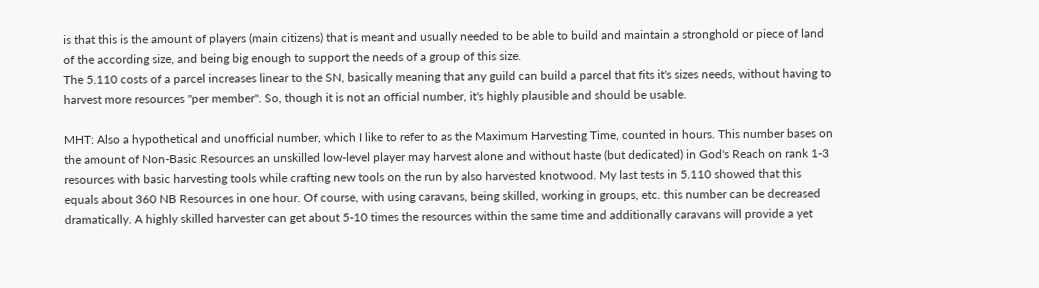is that this is the amount of players (main citizens) that is meant and usually needed to be able to build and maintain a stronghold or piece of land of the according size, and being big enough to support the needs of a group of this size.
The 5.110 costs of a parcel increases linear to the SN, basically meaning that any guild can build a parcel that fits it's sizes needs, without having to harvest more resources "per member". So, though it is not an official number, it's highly plausible and should be usable.

MHT: Also a hypothetical and unofficial number, which I like to refer to as the Maximum Harvesting Time, counted in hours. This number bases on the amount of Non-Basic Resources an unskilled low-level player may harvest alone and without haste (but dedicated) in God's Reach on rank 1-3 resources with basic harvesting tools while crafting new tools on the run by also harvested knotwood. My last tests in 5.110 showed that this equals about 360 NB Resources in one hour. Of course, with using caravans, being skilled, working in groups, etc. this number can be decreased dramatically. A highly skilled harvester can get about 5-10 times the resources within the same time and additionally caravans will provide a yet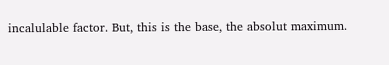incalulable factor. But, this is the base, the absolut maximum.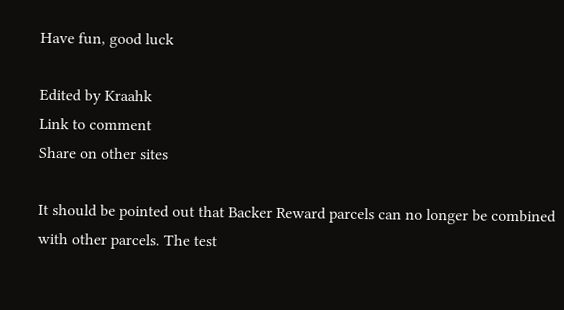Have fun, good luck

Edited by Kraahk
Link to comment
Share on other sites

It should be pointed out that Backer Reward parcels can no longer be combined with other parcels. The test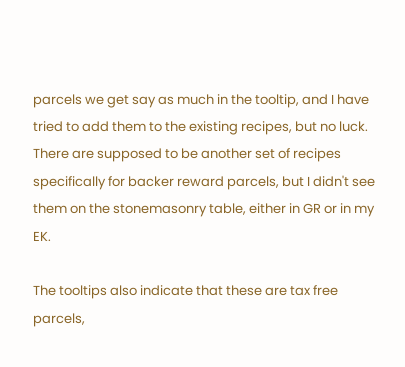parcels we get say as much in the tooltip, and I have tried to add them to the existing recipes, but no luck. There are supposed to be another set of recipes specifically for backer reward parcels, but I didn't see them on the stonemasonry table, either in GR or in my EK.

The tooltips also indicate that these are tax free parcels,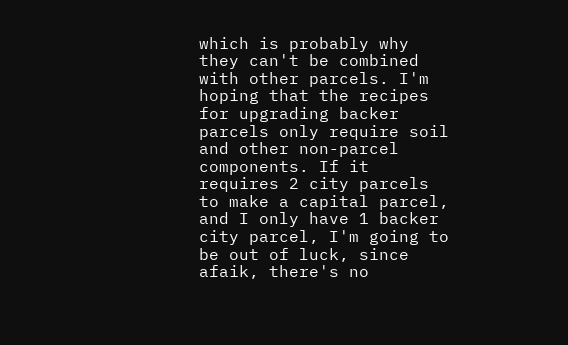which is probably why they can't be combined with other parcels. I'm hoping that the recipes for upgrading backer parcels only require soil and other non-parcel components. If it requires 2 city parcels to make a capital parcel, and I only have 1 backer city parcel, I'm going to be out of luck, since afaik, there's no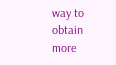way to obtain more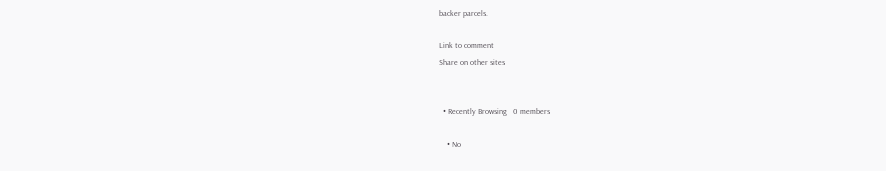backer parcels.

Link to comment
Share on other sites


  • Recently Browsing   0 members

    • No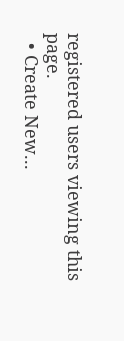registered users viewing this page.
  • Create New...